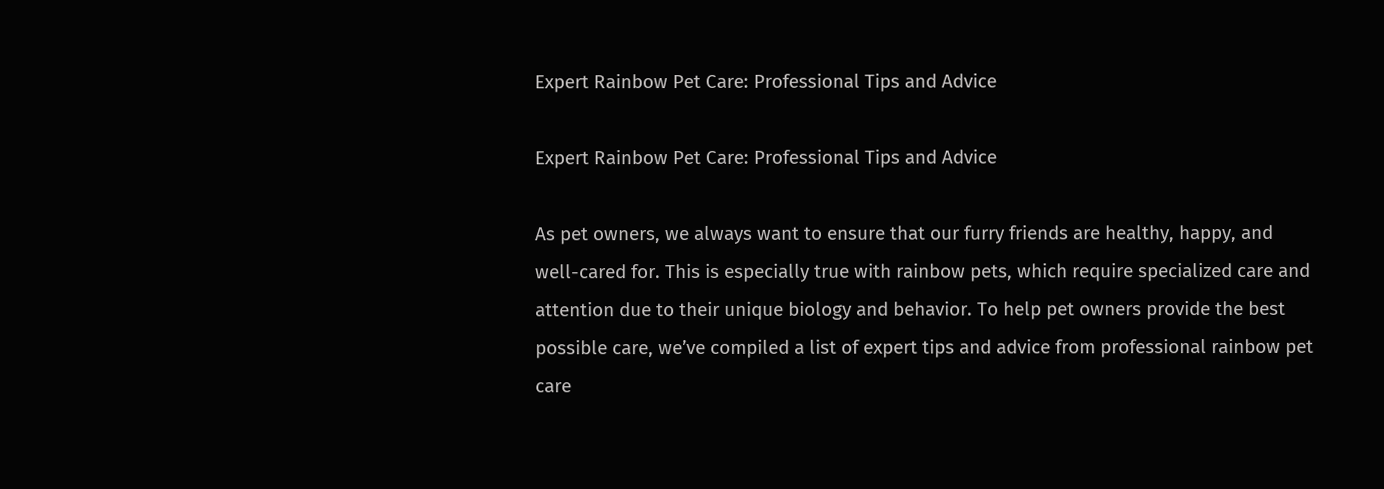Expert Rainbow Pet Care: Professional Tips and Advice

Expert Rainbow Pet Care: Professional Tips and Advice

As pet owners, we always want to ensure that our furry friends are healthy, happy, and well-cared for. This is especially true with rainbow pets, which require specialized care and attention due to their unique biology and behavior. To help pet owners provide the best possible care, we’ve compiled a list of expert tips and advice from professional rainbow pet care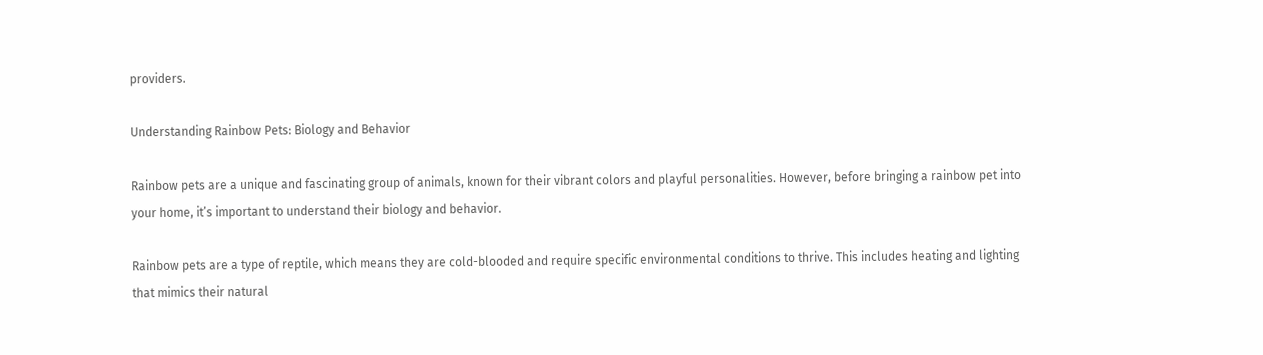providers.

Understanding Rainbow Pets: Biology and Behavior

Rainbow pets are a unique and fascinating group of animals, known for their vibrant colors and playful personalities. However, before bringing a rainbow pet into your home, it’s important to understand their biology and behavior.

Rainbow pets are a type of reptile, which means they are cold-blooded and require specific environmental conditions to thrive. This includes heating and lighting that mimics their natural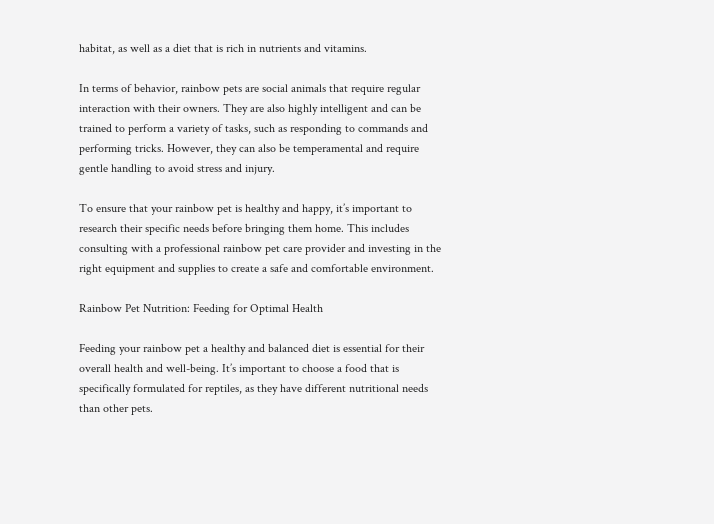habitat, as well as a diet that is rich in nutrients and vitamins.

In terms of behavior, rainbow pets are social animals that require regular interaction with their owners. They are also highly intelligent and can be trained to perform a variety of tasks, such as responding to commands and performing tricks. However, they can also be temperamental and require gentle handling to avoid stress and injury.

To ensure that your rainbow pet is healthy and happy, it’s important to research their specific needs before bringing them home. This includes consulting with a professional rainbow pet care provider and investing in the right equipment and supplies to create a safe and comfortable environment.

Rainbow Pet Nutrition: Feeding for Optimal Health

Feeding your rainbow pet a healthy and balanced diet is essential for their overall health and well-being. It’s important to choose a food that is specifically formulated for reptiles, as they have different nutritional needs than other pets.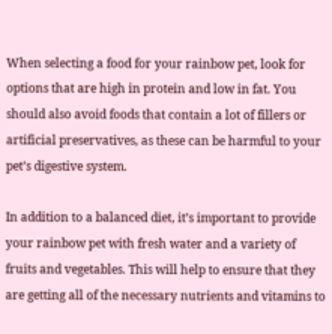When selecting a food for your rainbow pet, look for options that are high in protein and low in fat. You should also avoid foods that contain a lot of fillers or artificial preservatives, as these can be harmful to your pet’s digestive system.

In addition to a balanced diet, it’s important to provide your rainbow pet with fresh water and a variety of fruits and vegetables. This will help to ensure that they are getting all of the necessary nutrients and vitamins to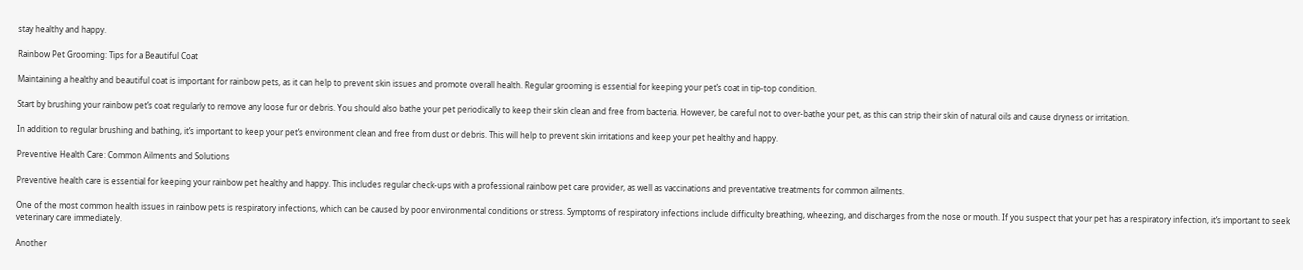stay healthy and happy.

Rainbow Pet Grooming: Tips for a Beautiful Coat

Maintaining a healthy and beautiful coat is important for rainbow pets, as it can help to prevent skin issues and promote overall health. Regular grooming is essential for keeping your pet’s coat in tip-top condition.

Start by brushing your rainbow pet’s coat regularly to remove any loose fur or debris. You should also bathe your pet periodically to keep their skin clean and free from bacteria. However, be careful not to over-bathe your pet, as this can strip their skin of natural oils and cause dryness or irritation.

In addition to regular brushing and bathing, it’s important to keep your pet’s environment clean and free from dust or debris. This will help to prevent skin irritations and keep your pet healthy and happy.

Preventive Health Care: Common Ailments and Solutions

Preventive health care is essential for keeping your rainbow pet healthy and happy. This includes regular check-ups with a professional rainbow pet care provider, as well as vaccinations and preventative treatments for common ailments.

One of the most common health issues in rainbow pets is respiratory infections, which can be caused by poor environmental conditions or stress. Symptoms of respiratory infections include difficulty breathing, wheezing, and discharges from the nose or mouth. If you suspect that your pet has a respiratory infection, it’s important to seek veterinary care immediately.

Another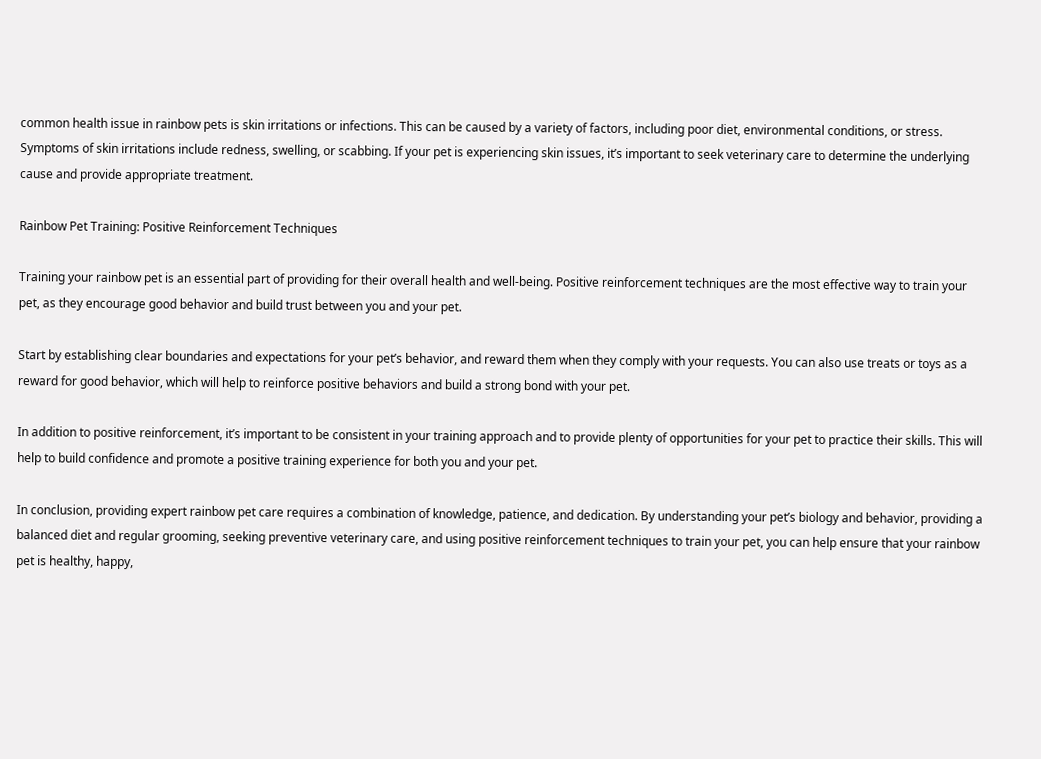common health issue in rainbow pets is skin irritations or infections. This can be caused by a variety of factors, including poor diet, environmental conditions, or stress. Symptoms of skin irritations include redness, swelling, or scabbing. If your pet is experiencing skin issues, it’s important to seek veterinary care to determine the underlying cause and provide appropriate treatment.

Rainbow Pet Training: Positive Reinforcement Techniques

Training your rainbow pet is an essential part of providing for their overall health and well-being. Positive reinforcement techniques are the most effective way to train your pet, as they encourage good behavior and build trust between you and your pet.

Start by establishing clear boundaries and expectations for your pet’s behavior, and reward them when they comply with your requests. You can also use treats or toys as a reward for good behavior, which will help to reinforce positive behaviors and build a strong bond with your pet.

In addition to positive reinforcement, it’s important to be consistent in your training approach and to provide plenty of opportunities for your pet to practice their skills. This will help to build confidence and promote a positive training experience for both you and your pet.

In conclusion, providing expert rainbow pet care requires a combination of knowledge, patience, and dedication. By understanding your pet’s biology and behavior, providing a balanced diet and regular grooming, seeking preventive veterinary care, and using positive reinforcement techniques to train your pet, you can help ensure that your rainbow pet is healthy, happy,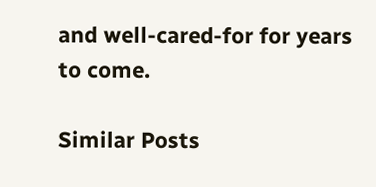and well-cared-for for years to come.

Similar Posts